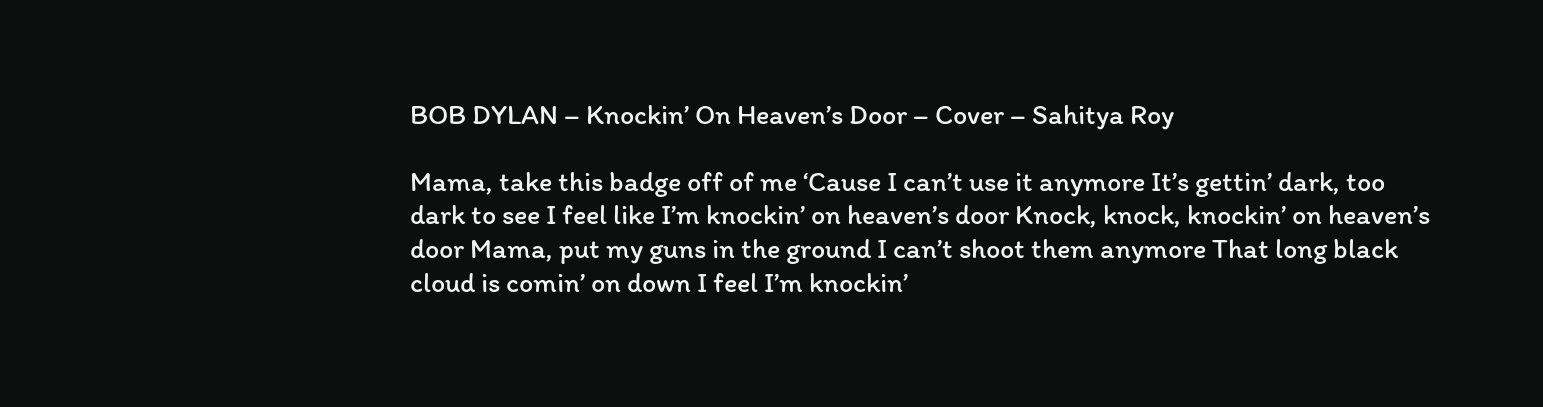BOB DYLAN – Knockin’ On Heaven’s Door – Cover – Sahitya Roy

Mama, take this badge off of me ‘Cause I can’t use it anymore It’s gettin’ dark, too dark to see I feel like I’m knockin’ on heaven’s door Knock, knock, knockin’ on heaven’s door Mama, put my guns in the ground I can’t shoot them anymore That long black cloud is comin’ on down I feel I’m knockin’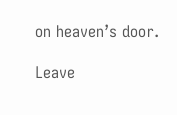on heaven’s door.

Leave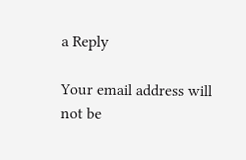a Reply

Your email address will not be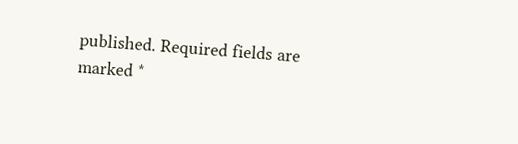published. Required fields are marked *